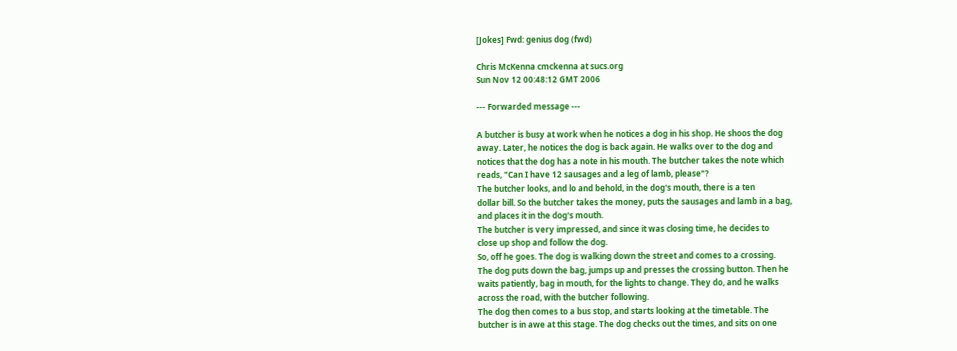[Jokes] Fwd: genius dog (fwd)

Chris McKenna cmckenna at sucs.org
Sun Nov 12 00:48:12 GMT 2006

--- Forwarded message ---

A butcher is busy at work when he notices a dog in his shop. He shoos the dog
away. Later, he notices the dog is back again. He walks over to the dog and
notices that the dog has a note in his mouth. The butcher takes the note which
reads, "Can I have 12 sausages and a leg of lamb, please"?
The butcher looks, and lo and behold, in the dog's mouth, there is a ten
dollar bill. So the butcher takes the money, puts the sausages and lamb in a bag,
and places it in the dog's mouth.
The butcher is very impressed, and since it was closing time, he decides to
close up shop and follow the dog.
So, off he goes. The dog is walking down the street and comes to a crossing.
The dog puts down the bag, jumps up and presses the crossing button. Then he
waits patiently, bag in mouth, for the lights to change. They do, and he walks
across the road, with the butcher following.
The dog then comes to a bus stop, and starts looking at the timetable. The
butcher is in awe at this stage. The dog checks out the times, and sits on one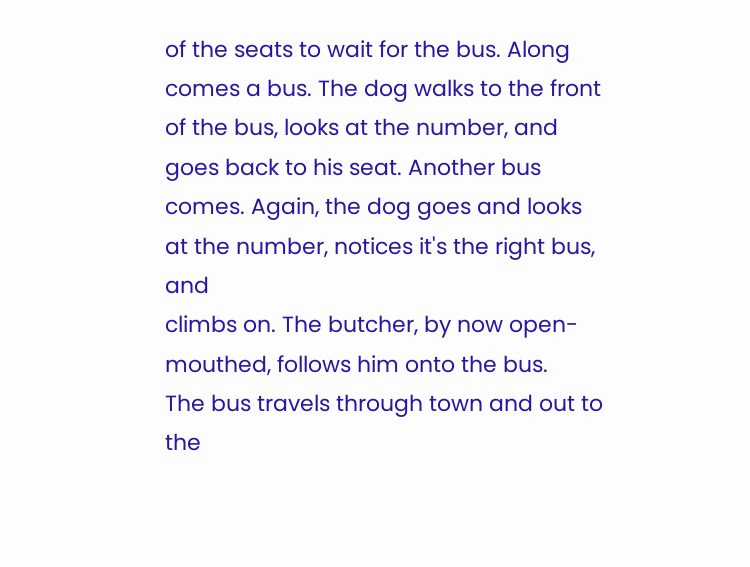of the seats to wait for the bus. Along comes a bus. The dog walks to the front
of the bus, looks at the number, and goes back to his seat. Another bus
comes. Again, the dog goes and looks at the number, notices it's the right bus, and
climbs on. The butcher, by now open-mouthed, follows him onto the bus.
The bus travels through town and out to the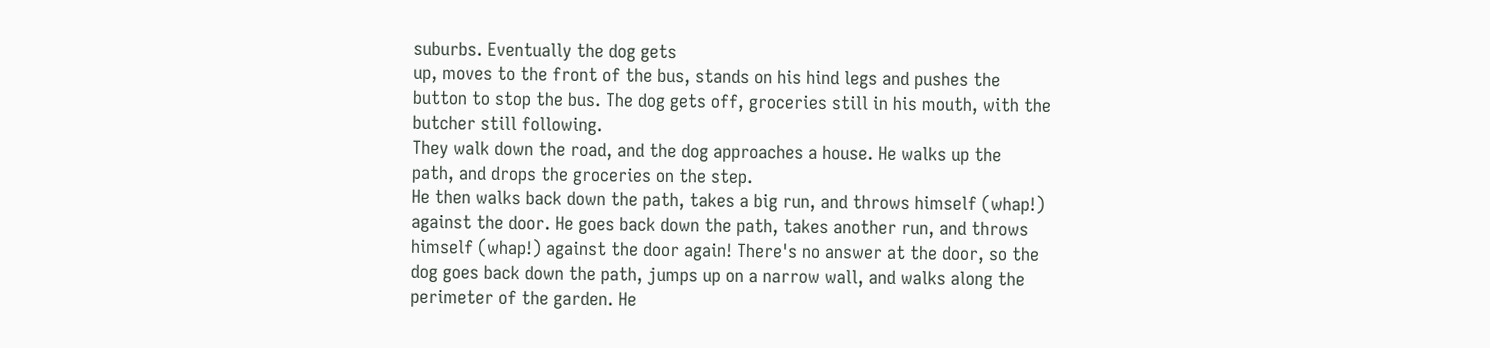suburbs. Eventually the dog gets
up, moves to the front of the bus, stands on his hind legs and pushes the
button to stop the bus. The dog gets off, groceries still in his mouth, with the
butcher still following.
They walk down the road, and the dog approaches a house. He walks up the
path, and drops the groceries on the step.
He then walks back down the path, takes a big run, and throws himself (whap!)
against the door. He goes back down the path, takes another run, and throws
himself (whap!) against the door again! There's no answer at the door, so the
dog goes back down the path, jumps up on a narrow wall, and walks along the
perimeter of the garden. He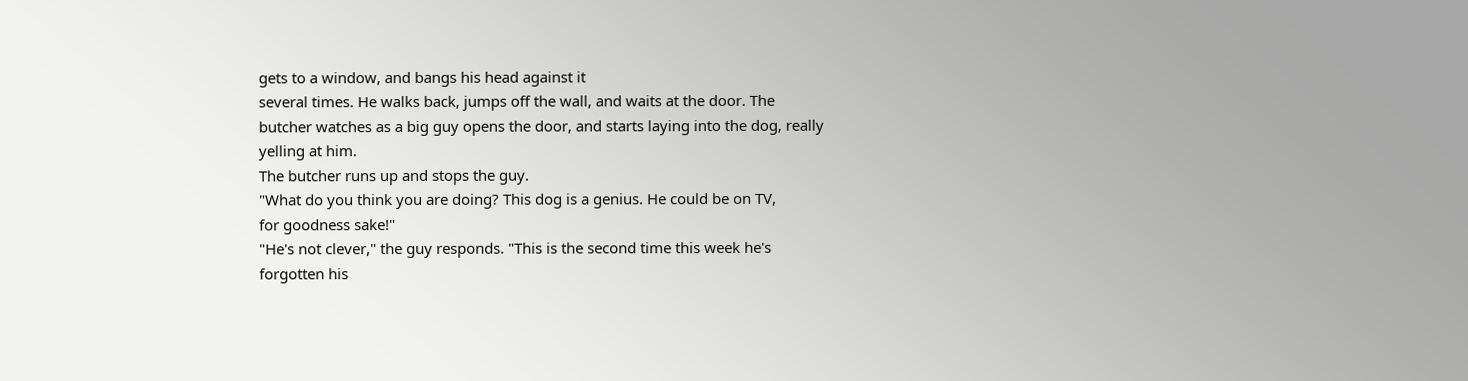gets to a window, and bangs his head against it
several times. He walks back, jumps off the wall, and waits at the door. The
butcher watches as a big guy opens the door, and starts laying into the dog, really
yelling at him.
The butcher runs up and stops the guy.
"What do you think you are doing? This dog is a genius. He could be on TV,
for goodness sake!"
"He's not clever," the guy responds. "This is the second time this week he's
forgotten his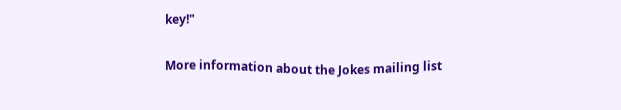key!"

More information about the Jokes mailing list